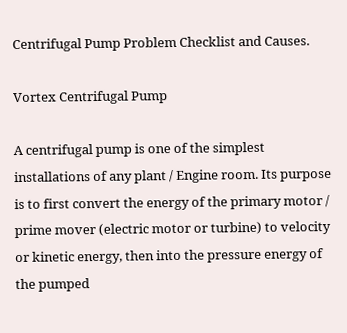Centrifugal Pump Problem Checklist and Causes.

Vortex Centrifugal Pump

A centrifugal pump is one of the simplest installations of any plant / Engine room. Its purpose is to first convert the energy of the primary motor / prime mover (electric motor or turbine) to velocity or kinetic energy, then into the pressure energy of the pumped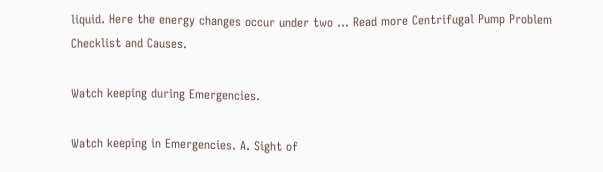liquid. Here the energy changes occur under two … Read more Centrifugal Pump Problem Checklist and Causes.

Watch keeping during Emergencies.

Watch keeping in Emergencies. A. Sight of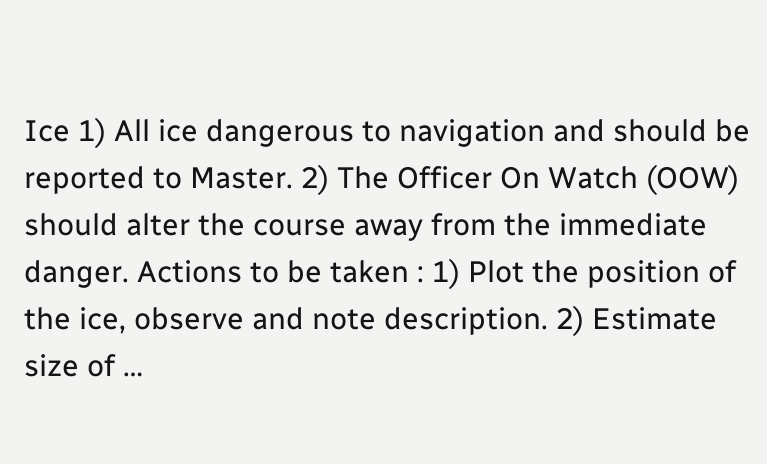Ice 1) All ice dangerous to navigation and should be reported to Master. 2) The Officer On Watch (OOW) should alter the course away from the immediate danger. Actions to be taken : 1) Plot the position of the ice, observe and note description. 2) Estimate size of …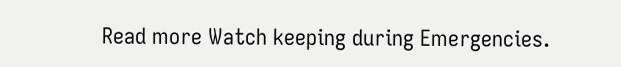Read more Watch keeping during Emergencies.